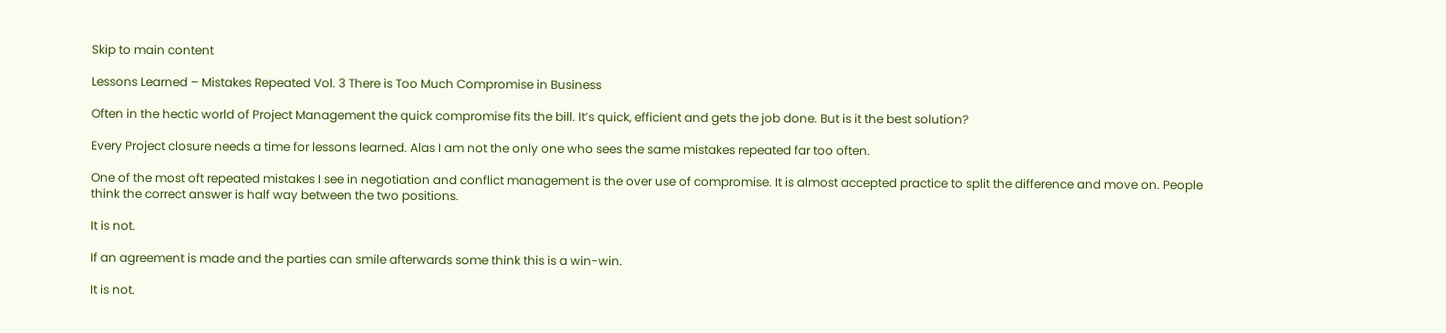Skip to main content

Lessons Learned – Mistakes Repeated Vol. 3 There is Too Much Compromise in Business

Often in the hectic world of Project Management the quick compromise fits the bill. It’s quick, efficient and gets the job done. But is it the best solution?

Every Project closure needs a time for lessons learned. Alas I am not the only one who sees the same mistakes repeated far too often.

One of the most oft repeated mistakes I see in negotiation and conflict management is the over use of compromise. It is almost accepted practice to split the difference and move on. People think the correct answer is half way between the two positions.

It is not.

If an agreement is made and the parties can smile afterwards some think this is a win-win.

It is not.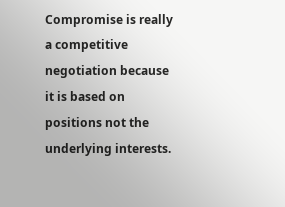Compromise is really a competitive negotiation because it is based on positions not the underlying interests.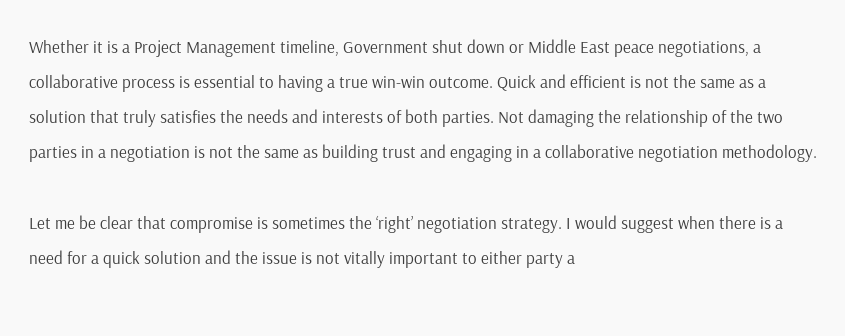Whether it is a Project Management timeline, Government shut down or Middle East peace negotiations, a collaborative process is essential to having a true win-win outcome. Quick and efficient is not the same as a solution that truly satisfies the needs and interests of both parties. Not damaging the relationship of the two parties in a negotiation is not the same as building trust and engaging in a collaborative negotiation methodology.

Let me be clear that compromise is sometimes the ‘right’ negotiation strategy. I would suggest when there is a need for a quick solution and the issue is not vitally important to either party a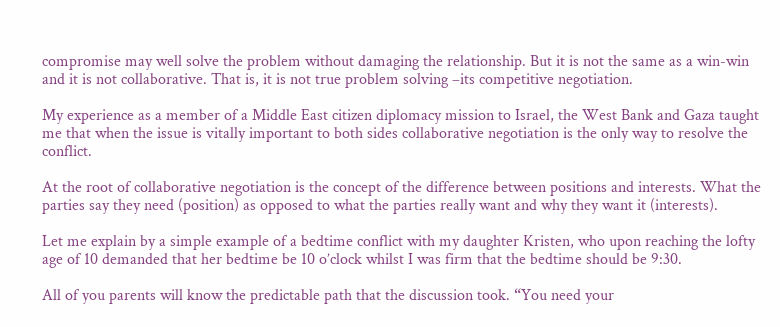compromise may well solve the problem without damaging the relationship. But it is not the same as a win-win and it is not collaborative. That is, it is not true problem solving –its competitive negotiation.

My experience as a member of a Middle East citizen diplomacy mission to Israel, the West Bank and Gaza taught me that when the issue is vitally important to both sides collaborative negotiation is the only way to resolve the conflict.

At the root of collaborative negotiation is the concept of the difference between positions and interests. What the parties say they need (position) as opposed to what the parties really want and why they want it (interests).

Let me explain by a simple example of a bedtime conflict with my daughter Kristen, who upon reaching the lofty age of 10 demanded that her bedtime be 10 o’clock whilst I was firm that the bedtime should be 9:30.

All of you parents will know the predictable path that the discussion took. “You need your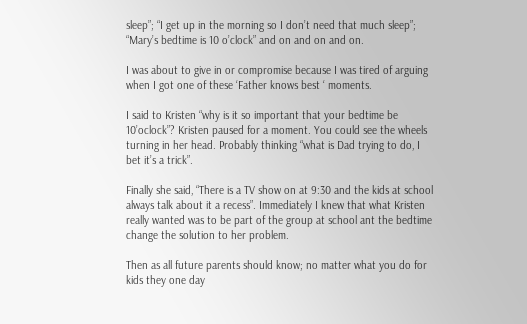sleep”; “I get up in the morning so I don’t need that much sleep”; “Mary’s bedtime is 10 o’clock” and on and on and on.

I was about to give in or compromise because I was tired of arguing when I got one of these ‘Father knows best ‘ moments.

I said to Kristen “why is it so important that your bedtime be 10’oclock”? Kristen paused for a moment. You could see the wheels turning in her head. Probably thinking “what is Dad trying to do, I bet it’s a trick”.

Finally she said, “There is a TV show on at 9:30 and the kids at school always talk about it a recess”. Immediately I knew that what Kristen really wanted was to be part of the group at school ant the bedtime change the solution to her problem.

Then as all future parents should know; no matter what you do for kids they one day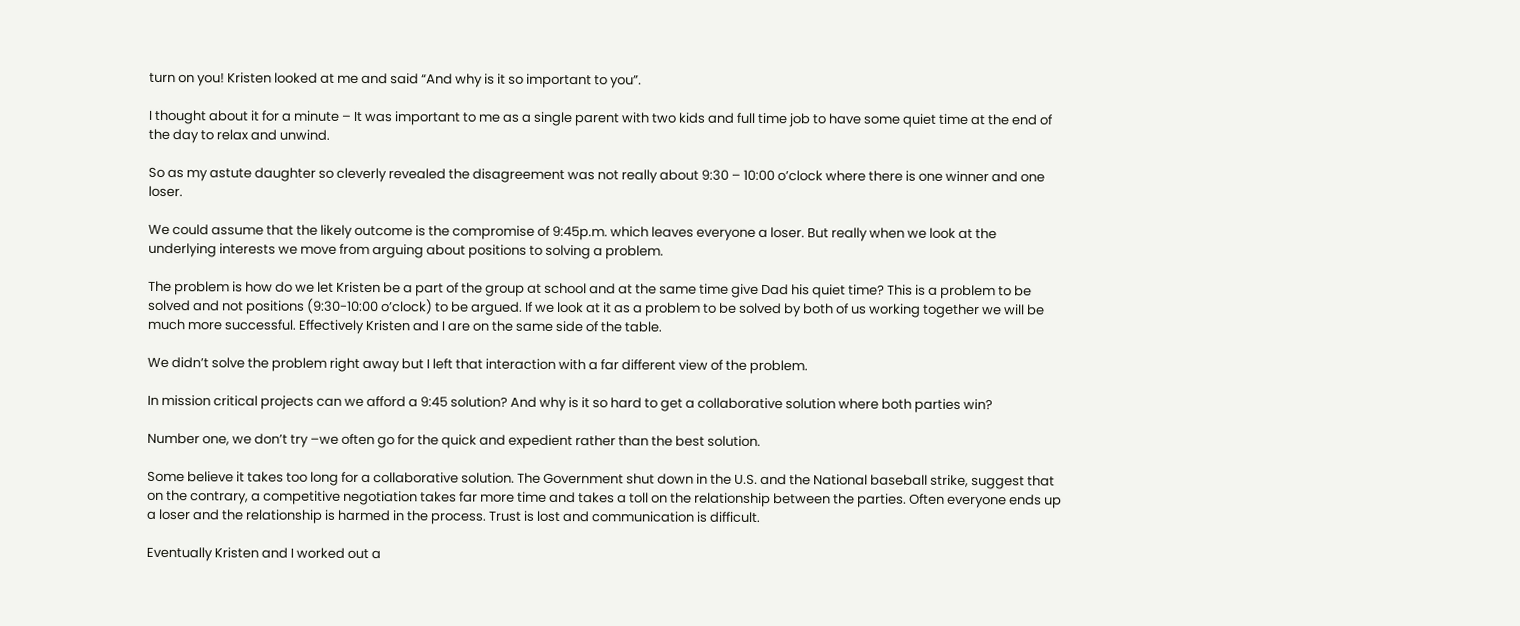turn on you! Kristen looked at me and said “And why is it so important to you”.

I thought about it for a minute – It was important to me as a single parent with two kids and full time job to have some quiet time at the end of the day to relax and unwind.

So as my astute daughter so cleverly revealed the disagreement was not really about 9:30 – 10:00 o’clock where there is one winner and one loser.

We could assume that the likely outcome is the compromise of 9:45p.m. which leaves everyone a loser. But really when we look at the underlying interests we move from arguing about positions to solving a problem.

The problem is how do we let Kristen be a part of the group at school and at the same time give Dad his quiet time? This is a problem to be solved and not positions (9:30-10:00 o’clock) to be argued. If we look at it as a problem to be solved by both of us working together we will be much more successful. Effectively Kristen and I are on the same side of the table.

We didn’t solve the problem right away but I left that interaction with a far different view of the problem.

In mission critical projects can we afford a 9:45 solution? And why is it so hard to get a collaborative solution where both parties win?

Number one, we don’t try –we often go for the quick and expedient rather than the best solution.

Some believe it takes too long for a collaborative solution. The Government shut down in the U.S. and the National baseball strike, suggest that on the contrary, a competitive negotiation takes far more time and takes a toll on the relationship between the parties. Often everyone ends up a loser and the relationship is harmed in the process. Trust is lost and communication is difficult.

Eventually Kristen and I worked out a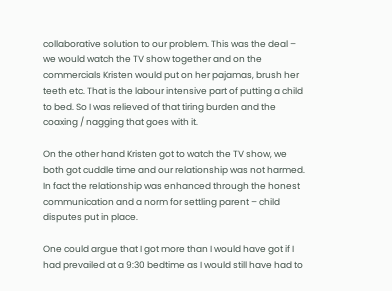collaborative solution to our problem. This was the deal – we would watch the TV show together and on the commercials Kristen would put on her pajamas, brush her teeth etc. That is the labour intensive part of putting a child to bed. So I was relieved of that tiring burden and the coaxing / nagging that goes with it.

On the other hand Kristen got to watch the TV show, we both got cuddle time and our relationship was not harmed. In fact the relationship was enhanced through the honest communication and a norm for settling parent – child disputes put in place.

One could argue that I got more than I would have got if I had prevailed at a 9:30 bedtime as I would still have had to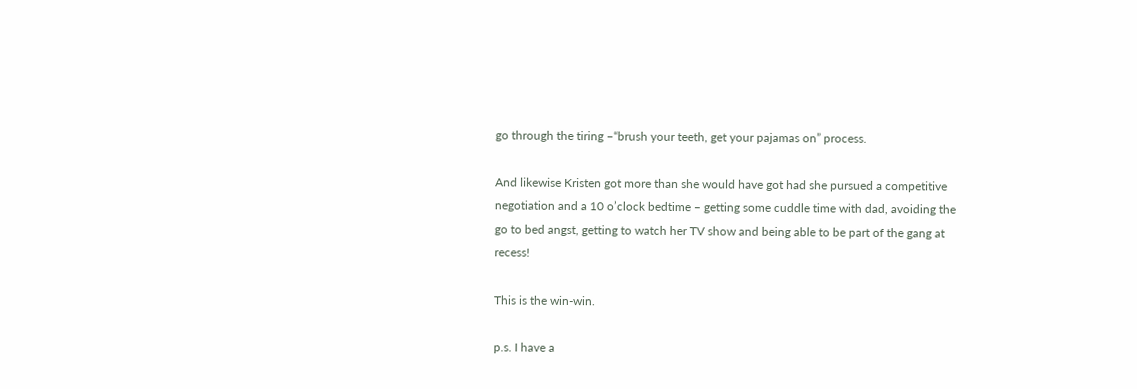go through the tiring –“brush your teeth, get your pajamas on” process.

And likewise Kristen got more than she would have got had she pursued a competitive negotiation and a 10 o’clock bedtime – getting some cuddle time with dad, avoiding the go to bed angst, getting to watch her TV show and being able to be part of the gang at recess!

This is the win-win.

p.s. I have a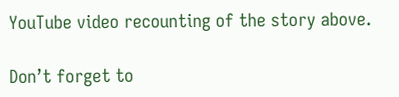YouTube video recounting of the story above.

Don’t forget to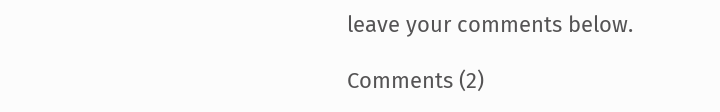leave your comments below.

Comments (2)